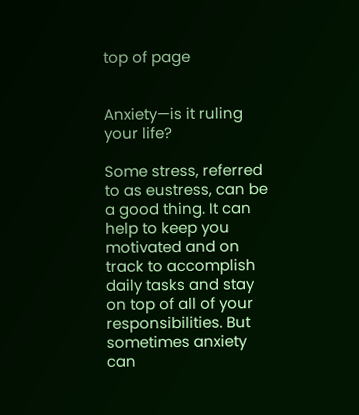top of page


Anxiety—is it ruling your life?

Some stress, referred to as eustress, can be a good thing. It can help to keep you motivated and on track to accomplish daily tasks and stay on top of all of your responsibilities. But sometimes anxiety can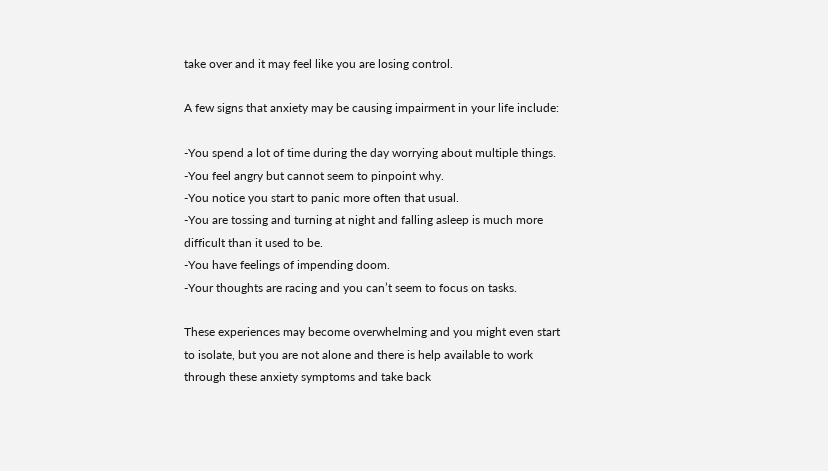take over and it may feel like you are losing control.

A few signs that anxiety may be causing impairment in your life include:

-You spend a lot of time during the day worrying about multiple things.
-You feel angry but cannot seem to pinpoint why.
-You notice you start to panic more often that usual.
-You are tossing and turning at night and falling asleep is much more difficult than it used to be.
-You have feelings of impending doom.
-Your thoughts are racing and you can’t seem to focus on tasks.

These experiences may become overwhelming and you might even start to isolate, but you are not alone and there is help available to work through these anxiety symptoms and take back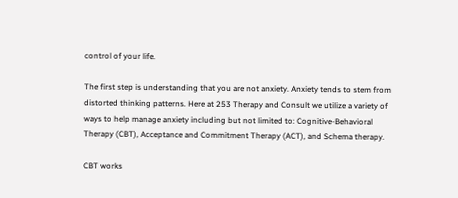control of your life.

The first step is understanding that you are not anxiety. Anxiety tends to stem from distorted thinking patterns. Here at 253 Therapy and Consult we utilize a variety of ways to help manage anxiety including but not limited to: Cognitive-Behavioral Therapy (CBT), Acceptance and Commitment Therapy (ACT), and Schema therapy.

CBT works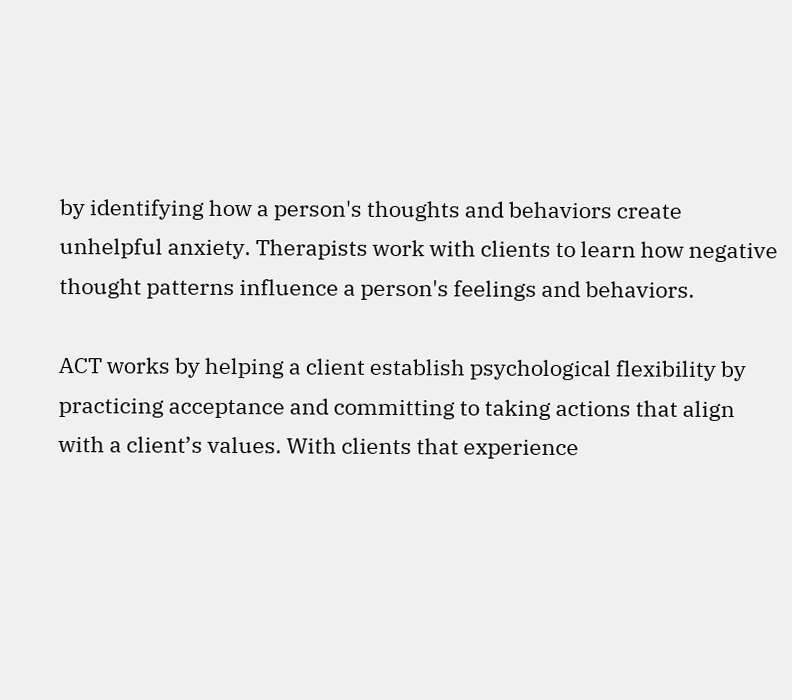by identifying how a person's thoughts and behaviors create unhelpful anxiety. Therapists work with clients to learn how negative thought patterns influence a person's feelings and behaviors.

ACT works by helping a client establish psychological flexibility by practicing acceptance and committing to taking actions that align with a client’s values. With clients that experience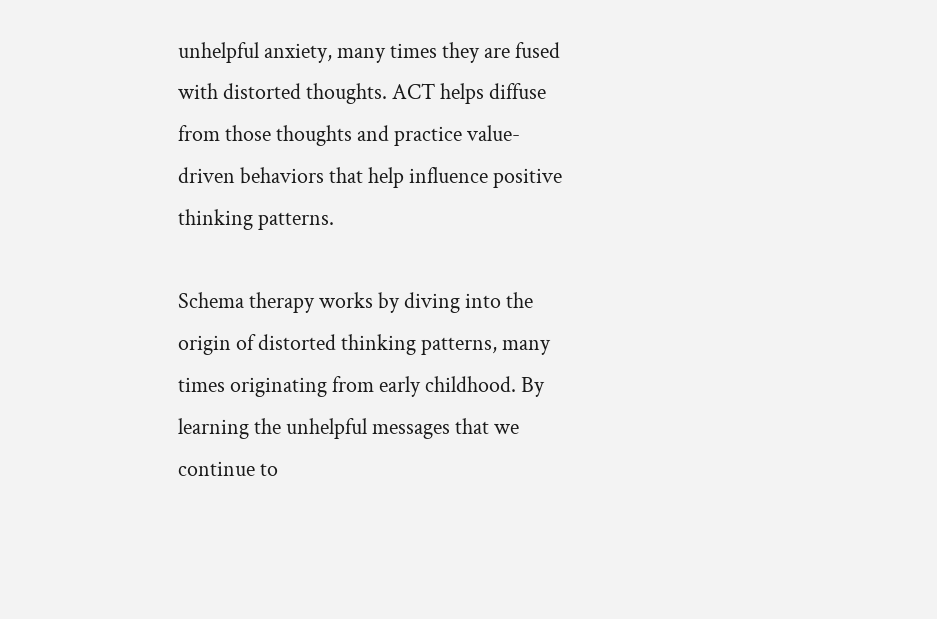unhelpful anxiety, many times they are fused with distorted thoughts. ACT helps diffuse from those thoughts and practice value-driven behaviors that help influence positive thinking patterns.

Schema therapy works by diving into the origin of distorted thinking patterns, many times originating from early childhood. By learning the unhelpful messages that we continue to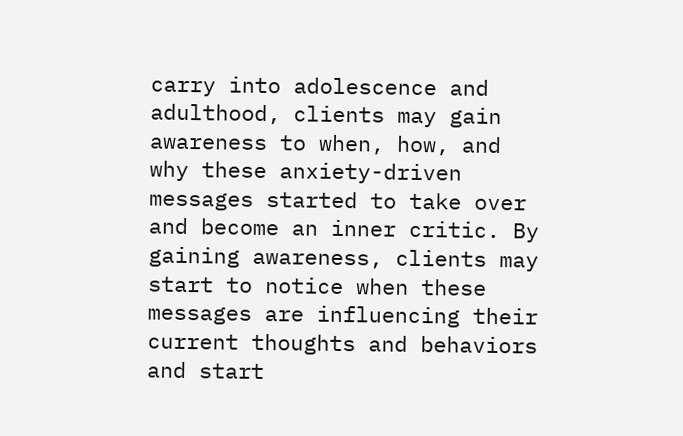carry into adolescence and adulthood, clients may gain awareness to when, how, and why these anxiety-driven messages started to take over and become an inner critic. By gaining awareness, clients may start to notice when these messages are influencing their current thoughts and behaviors and start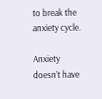to break the anxiety cycle.

Anxiety doesn’t have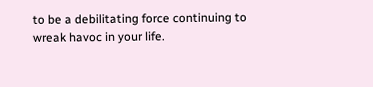to be a debilitating force continuing to wreak havoc in your life.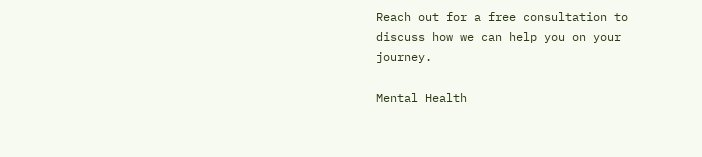Reach out for a free consultation to discuss how we can help you on your journey.

Mental Health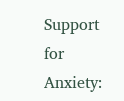Support for Anxiety: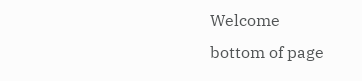Welcome
bottom of page